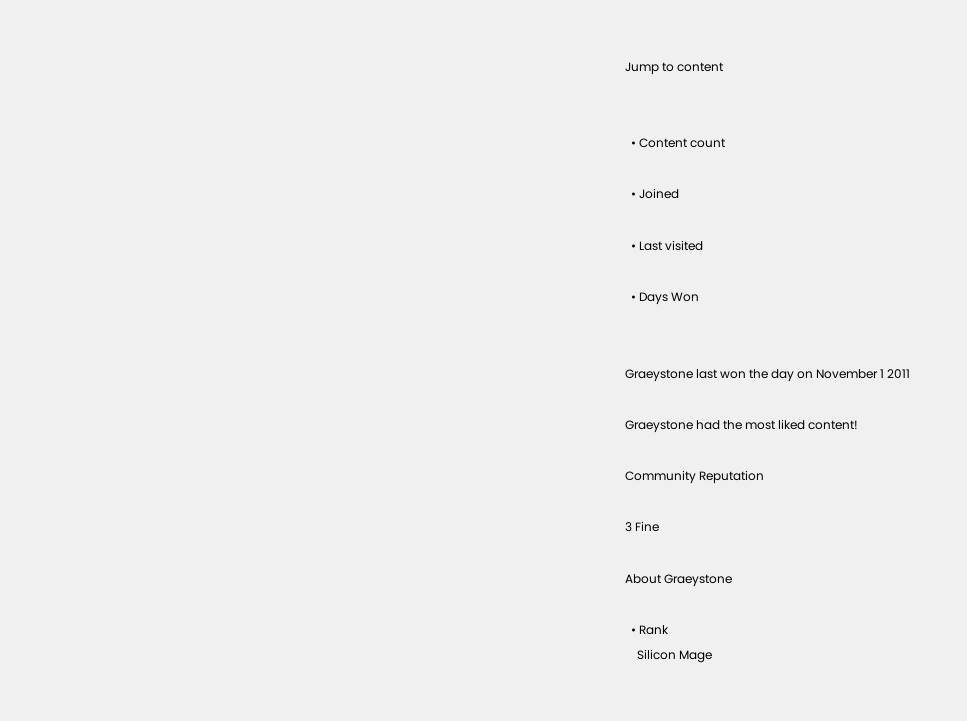Jump to content


  • Content count

  • Joined

  • Last visited

  • Days Won


Graeystone last won the day on November 1 2011

Graeystone had the most liked content!

Community Reputation

3 Fine

About Graeystone

  • Rank
    Silicon Mage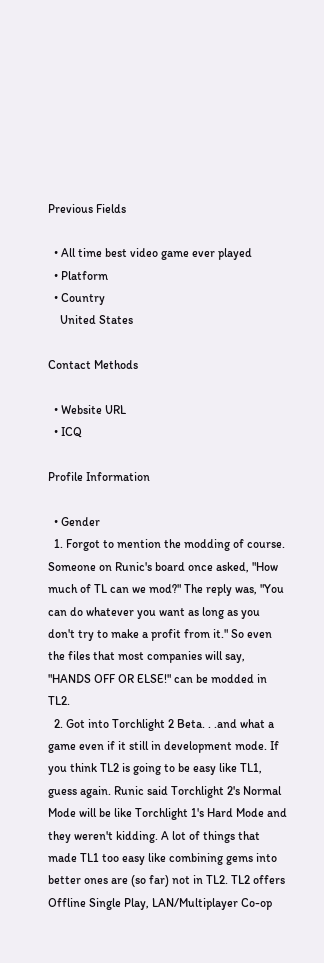Previous Fields

  • All time best video game ever played
  • Platform
  • Country
    United States

Contact Methods

  • Website URL
  • ICQ

Profile Information

  • Gender
  1. Forgot to mention the modding of course. Someone on Runic's board once asked, "How much of TL can we mod?" The reply was, "You can do whatever you want as long as you don't try to make a profit from it." So even the files that most companies will say, "HANDS OFF OR ELSE!" can be modded in TL2.
  2. Got into Torchlight 2 Beta. . .and what a game even if it still in development mode. If you think TL2 is going to be easy like TL1, guess again. Runic said Torchlight 2's Normal Mode will be like Torchlight 1's Hard Mode and they weren't kidding. A lot of things that made TL1 too easy like combining gems into better ones are (so far) not in TL2. TL2 offers Offline Single Play, LAN/Multiplayer Co-op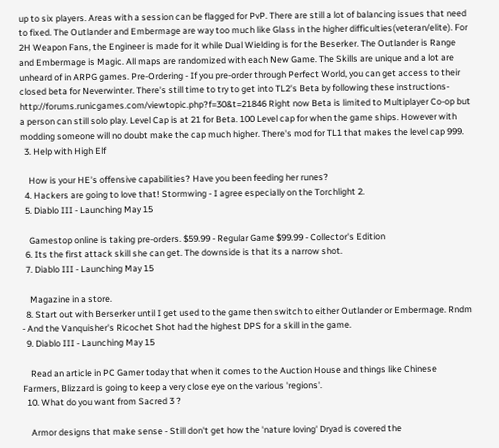up to six players. Areas with a session can be flagged for PvP. There are still a lot of balancing issues that need to fixed. The Outlander and Embermage are way too much like Glass in the higher difficulties(veteran/elite). For 2H Weapon Fans, the Engineer is made for it while Dual Wielding is for the Beserker. The Outlander is Range and Embermage is Magic. All maps are randomized with each New Game. The Skills are unique and a lot are unheard of in ARPG games. Pre-Ordering - If you pre-order through Perfect World, you can get access to their closed beta for Neverwinter. There's still time to try to get into TL2's Beta by following these instructions- http://forums.runicgames.com/viewtopic.php?f=30&t=21846 Right now Beta is limited to Multiplayer Co-op but a person can still solo play. Level Cap is at 21 for Beta. 100 Level cap for when the game ships. However with modding someone will no doubt make the cap much higher. There's mod for TL1 that makes the level cap 999.
  3. Help with High Elf

    How is your HE's offensive capabilities? Have you been feeding her runes?
  4. Hackers are going to love that! Stormwing - I agree especially on the Torchlight 2.
  5. Diablo III - Launching May 15

    Gamestop online is taking pre-orders. $59.99 - Regular Game $99.99 - Collector's Edition
  6. Its the first attack skill she can get. The downside is that its a narrow shot.
  7. Diablo III - Launching May 15

    Magazine in a store.
  8. Start out with Berserker until I get used to the game then switch to either Outlander or Embermage. Rndm - And the Vanquisher's Ricochet Shot had the highest DPS for a skill in the game.
  9. Diablo III - Launching May 15

    Read an article in PC Gamer today that when it comes to the Auction House and things like Chinese Farmers, Blizzard is going to keep a very close eye on the various 'regions'.
  10. What do you want from Sacred 3 ?

    Armor designs that make sense - Still don't get how the 'nature loving' Dryad is covered the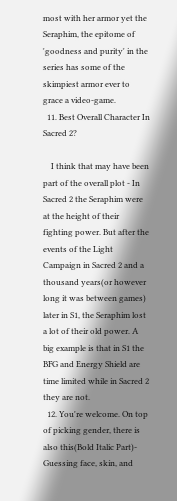most with her armor yet the Seraphim, the epitome of 'goodness and purity' in the series has some of the skimpiest armor ever to grace a video-game.
  11. Best Overall Character In Sacred 2?

    I think that may have been part of the overall plot - In Sacred 2 the Seraphim were at the height of their fighting power. But after the events of the Light Campaign in Sacred 2 and a thousand years(or however long it was between games) later in S1, the Seraphim lost a lot of their old power. A big example is that in S1 the BFG and Energy Shield are time limited while in Sacred 2 they are not.
  12. You're welcome. On top of picking gender, there is also this(Bold Italic Part)- Guessing face, skin, and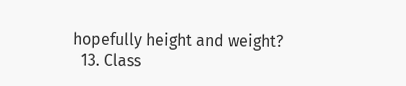hopefully height and weight?
  13. Class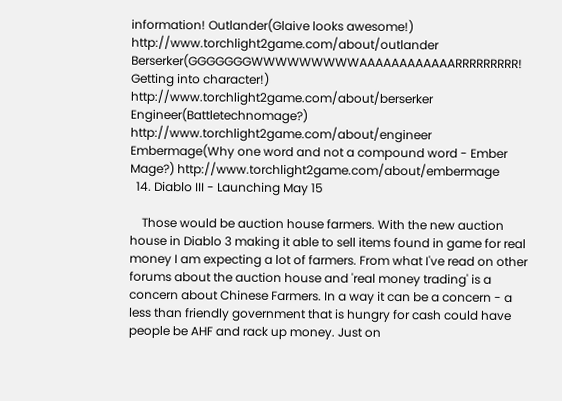information! Outlander(Glaive looks awesome!) http://www.torchlight2game.com/about/outlander Berserker(GGGGGGGWWWWWWWWWAAAAAAAAAAAARRRRRRRRR! Getting into character!) http://www.torchlight2game.com/about/berserker Engineer(Battletechnomage?) http://www.torchlight2game.com/about/engineer Embermage(Why one word and not a compound word - Ember Mage?) http://www.torchlight2game.com/about/embermage
  14. Diablo III - Launching May 15

    Those would be auction house farmers. With the new auction house in Diablo 3 making it able to sell items found in game for real money I am expecting a lot of farmers. From what I've read on other forums about the auction house and 'real money trading' is a concern about Chinese Farmers. In a way it can be a concern - a less than friendly government that is hungry for cash could have people be AHF and rack up money. Just on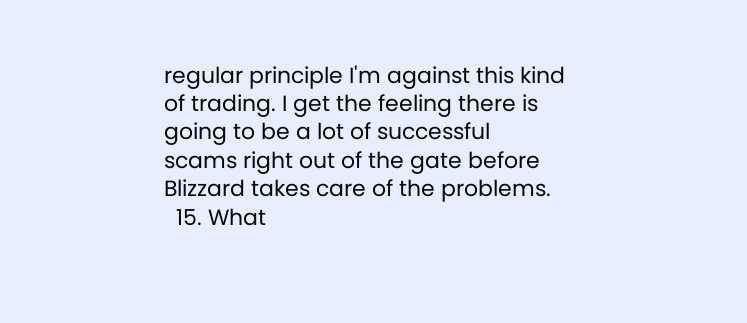regular principle I'm against this kind of trading. I get the feeling there is going to be a lot of successful scams right out of the gate before Blizzard takes care of the problems.
  15. What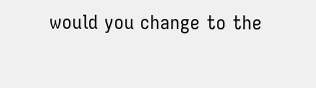would you change to the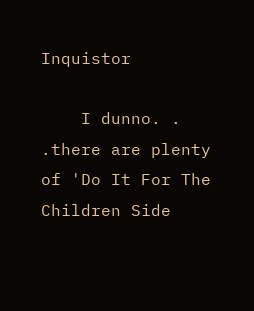Inquistor

    I dunno. . .there are plenty of 'Do It For The Children Side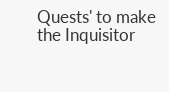Quests' to make the Inquisitor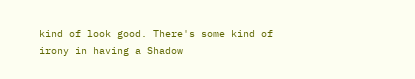kind of look good. There's some kind of irony in having a Shadow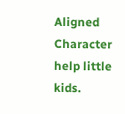Aligned Character help little kids.